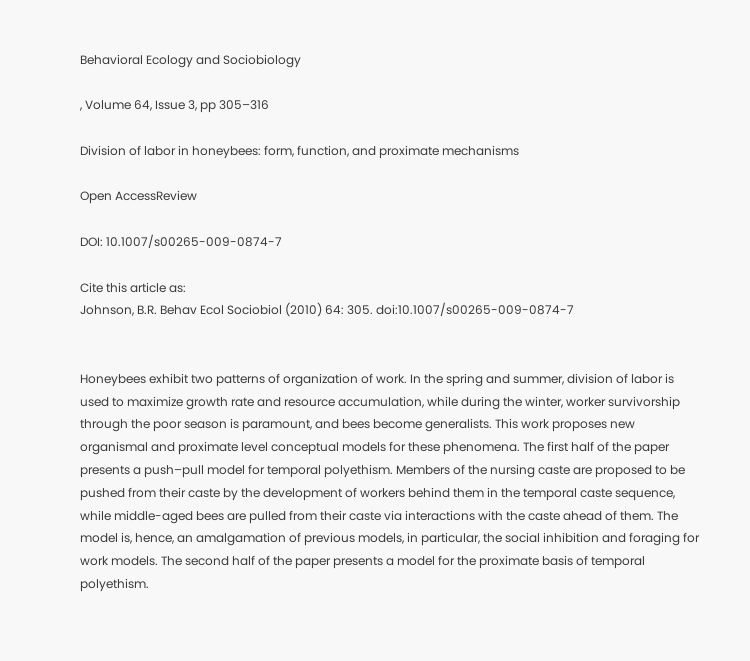Behavioral Ecology and Sociobiology

, Volume 64, Issue 3, pp 305–316

Division of labor in honeybees: form, function, and proximate mechanisms

Open AccessReview

DOI: 10.1007/s00265-009-0874-7

Cite this article as:
Johnson, B.R. Behav Ecol Sociobiol (2010) 64: 305. doi:10.1007/s00265-009-0874-7


Honeybees exhibit two patterns of organization of work. In the spring and summer, division of labor is used to maximize growth rate and resource accumulation, while during the winter, worker survivorship through the poor season is paramount, and bees become generalists. This work proposes new organismal and proximate level conceptual models for these phenomena. The first half of the paper presents a push–pull model for temporal polyethism. Members of the nursing caste are proposed to be pushed from their caste by the development of workers behind them in the temporal caste sequence, while middle-aged bees are pulled from their caste via interactions with the caste ahead of them. The model is, hence, an amalgamation of previous models, in particular, the social inhibition and foraging for work models. The second half of the paper presents a model for the proximate basis of temporal polyethism.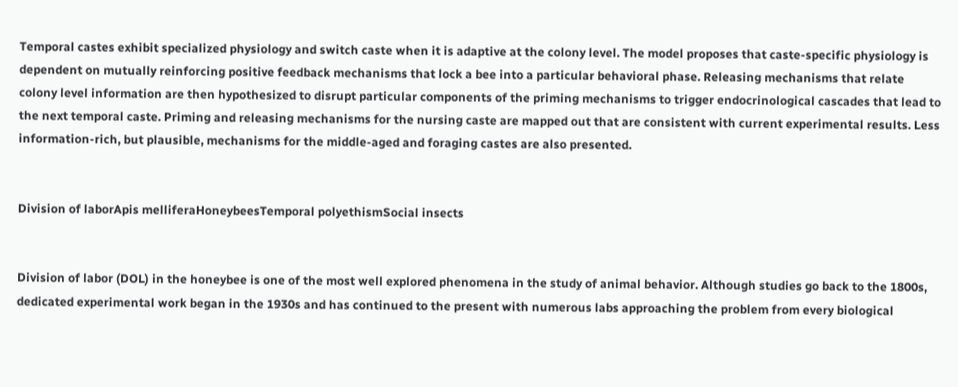Temporal castes exhibit specialized physiology and switch caste when it is adaptive at the colony level. The model proposes that caste-specific physiology is dependent on mutually reinforcing positive feedback mechanisms that lock a bee into a particular behavioral phase. Releasing mechanisms that relate colony level information are then hypothesized to disrupt particular components of the priming mechanisms to trigger endocrinological cascades that lead to the next temporal caste. Priming and releasing mechanisms for the nursing caste are mapped out that are consistent with current experimental results. Less information-rich, but plausible, mechanisms for the middle-aged and foraging castes are also presented.


Division of laborApis melliferaHoneybeesTemporal polyethismSocial insects


Division of labor (DOL) in the honeybee is one of the most well explored phenomena in the study of animal behavior. Although studies go back to the 1800s, dedicated experimental work began in the 1930s and has continued to the present with numerous labs approaching the problem from every biological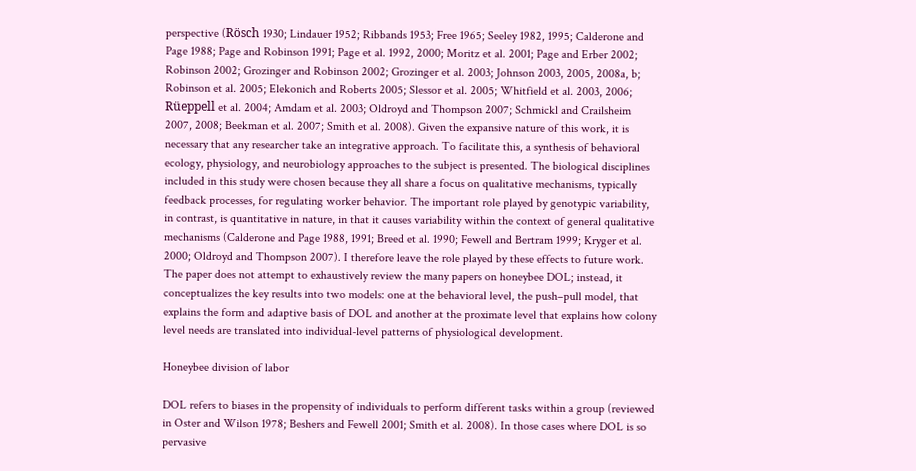perspective (Rösch 1930; Lindauer 1952; Ribbands 1953; Free 1965; Seeley 1982, 1995; Calderone and Page 1988; Page and Robinson 1991; Page et al. 1992, 2000; Moritz et al. 2001; Page and Erber 2002; Robinson 2002; Grozinger and Robinson 2002; Grozinger et al. 2003; Johnson 2003, 2005, 2008a, b; Robinson et al. 2005; Elekonich and Roberts 2005; Slessor et al. 2005; Whitfield et al. 2003, 2006; Rüeppell et al. 2004; Amdam et al. 2003; Oldroyd and Thompson 2007; Schmickl and Crailsheim 2007, 2008; Beekman et al. 2007; Smith et al. 2008). Given the expansive nature of this work, it is necessary that any researcher take an integrative approach. To facilitate this, a synthesis of behavioral ecology, physiology, and neurobiology approaches to the subject is presented. The biological disciplines included in this study were chosen because they all share a focus on qualitative mechanisms, typically feedback processes, for regulating worker behavior. The important role played by genotypic variability, in contrast, is quantitative in nature, in that it causes variability within the context of general qualitative mechanisms (Calderone and Page 1988, 1991; Breed et al. 1990; Fewell and Bertram 1999; Kryger et al. 2000; Oldroyd and Thompson 2007). I therefore leave the role played by these effects to future work. The paper does not attempt to exhaustively review the many papers on honeybee DOL; instead, it conceptualizes the key results into two models: one at the behavioral level, the push–pull model, that explains the form and adaptive basis of DOL and another at the proximate level that explains how colony level needs are translated into individual-level patterns of physiological development.

Honeybee division of labor

DOL refers to biases in the propensity of individuals to perform different tasks within a group (reviewed in Oster and Wilson 1978; Beshers and Fewell 2001; Smith et al. 2008). In those cases where DOL is so pervasive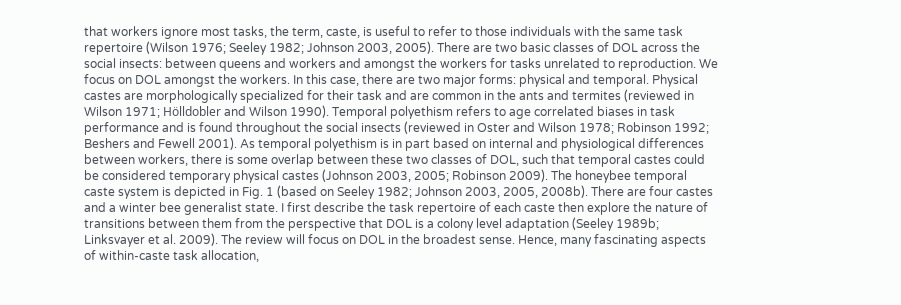that workers ignore most tasks, the term, caste, is useful to refer to those individuals with the same task repertoire (Wilson 1976; Seeley 1982; Johnson 2003, 2005). There are two basic classes of DOL across the social insects: between queens and workers and amongst the workers for tasks unrelated to reproduction. We focus on DOL amongst the workers. In this case, there are two major forms: physical and temporal. Physical castes are morphologically specialized for their task and are common in the ants and termites (reviewed in Wilson 1971; Hölldobler and Wilson 1990). Temporal polyethism refers to age correlated biases in task performance and is found throughout the social insects (reviewed in Oster and Wilson 1978; Robinson 1992; Beshers and Fewell 2001). As temporal polyethism is in part based on internal and physiological differences between workers, there is some overlap between these two classes of DOL, such that temporal castes could be considered temporary physical castes (Johnson 2003, 2005; Robinson 2009). The honeybee temporal caste system is depicted in Fig. 1 (based on Seeley 1982; Johnson 2003, 2005, 2008b). There are four castes and a winter bee generalist state. I first describe the task repertoire of each caste then explore the nature of transitions between them from the perspective that DOL is a colony level adaptation (Seeley 1989b; Linksvayer et al. 2009). The review will focus on DOL in the broadest sense. Hence, many fascinating aspects of within-caste task allocation,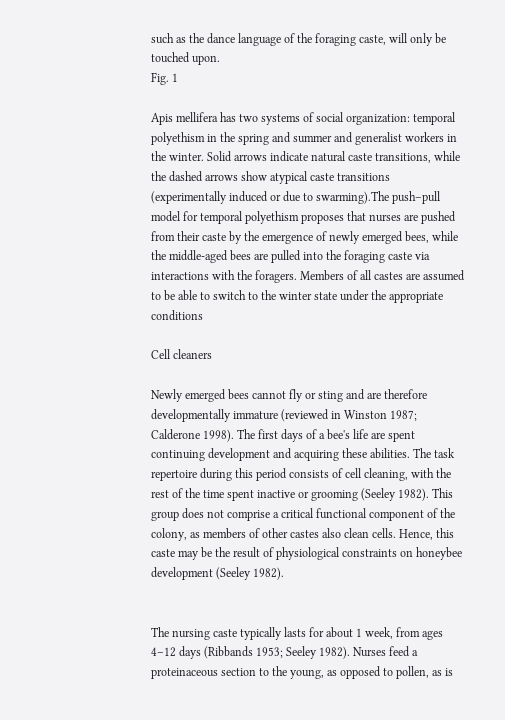such as the dance language of the foraging caste, will only be touched upon.
Fig. 1

Apis mellifera has two systems of social organization: temporal polyethism in the spring and summer and generalist workers in the winter. Solid arrows indicate natural caste transitions, while the dashed arrows show atypical caste transitions (experimentally induced or due to swarming).The push–pull model for temporal polyethism proposes that nurses are pushed from their caste by the emergence of newly emerged bees, while the middle-aged bees are pulled into the foraging caste via interactions with the foragers. Members of all castes are assumed to be able to switch to the winter state under the appropriate conditions

Cell cleaners

Newly emerged bees cannot fly or sting and are therefore developmentally immature (reviewed in Winston 1987; Calderone 1998). The first days of a bee's life are spent continuing development and acquiring these abilities. The task repertoire during this period consists of cell cleaning, with the rest of the time spent inactive or grooming (Seeley 1982). This group does not comprise a critical functional component of the colony, as members of other castes also clean cells. Hence, this caste may be the result of physiological constraints on honeybee development (Seeley 1982).


The nursing caste typically lasts for about 1 week, from ages 4–12 days (Ribbands 1953; Seeley 1982). Nurses feed a proteinaceous section to the young, as opposed to pollen, as is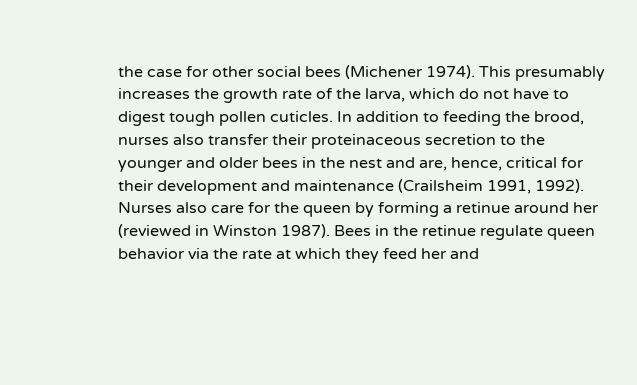the case for other social bees (Michener 1974). This presumably increases the growth rate of the larva, which do not have to digest tough pollen cuticles. In addition to feeding the brood, nurses also transfer their proteinaceous secretion to the younger and older bees in the nest and are, hence, critical for their development and maintenance (Crailsheim 1991, 1992). Nurses also care for the queen by forming a retinue around her (reviewed in Winston 1987). Bees in the retinue regulate queen behavior via the rate at which they feed her and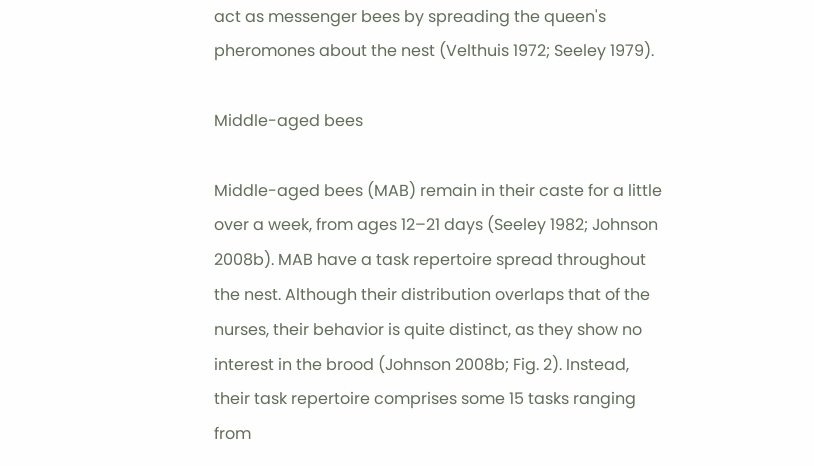act as messenger bees by spreading the queen's pheromones about the nest (Velthuis 1972; Seeley 1979).

Middle-aged bees

Middle-aged bees (MAB) remain in their caste for a little over a week, from ages 12–21 days (Seeley 1982; Johnson 2008b). MAB have a task repertoire spread throughout the nest. Although their distribution overlaps that of the nurses, their behavior is quite distinct, as they show no interest in the brood (Johnson 2008b; Fig. 2). Instead, their task repertoire comprises some 15 tasks ranging from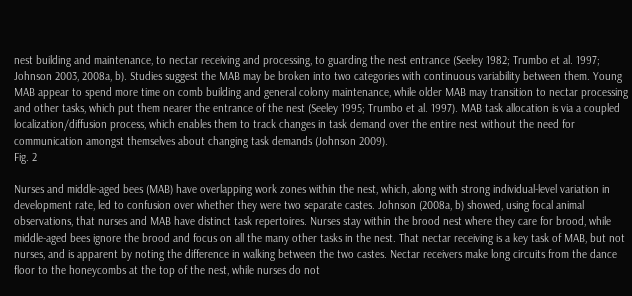nest building and maintenance, to nectar receiving and processing, to guarding the nest entrance (Seeley 1982; Trumbo et al. 1997; Johnson 2003, 2008a, b). Studies suggest the MAB may be broken into two categories with continuous variability between them. Young MAB appear to spend more time on comb building and general colony maintenance, while older MAB may transition to nectar processing and other tasks, which put them nearer the entrance of the nest (Seeley 1995; Trumbo et al. 1997). MAB task allocation is via a coupled localization/diffusion process, which enables them to track changes in task demand over the entire nest without the need for communication amongst themselves about changing task demands (Johnson 2009).
Fig. 2

Nurses and middle-aged bees (MAB) have overlapping work zones within the nest, which, along with strong individual-level variation in development rate, led to confusion over whether they were two separate castes. Johnson (2008a, b) showed, using focal animal observations, that nurses and MAB have distinct task repertoires. Nurses stay within the brood nest where they care for brood, while middle-aged bees ignore the brood and focus on all the many other tasks in the nest. That nectar receiving is a key task of MAB, but not nurses, and is apparent by noting the difference in walking between the two castes. Nectar receivers make long circuits from the dance floor to the honeycombs at the top of the nest, while nurses do not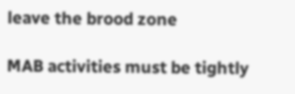leave the brood zone

MAB activities must be tightly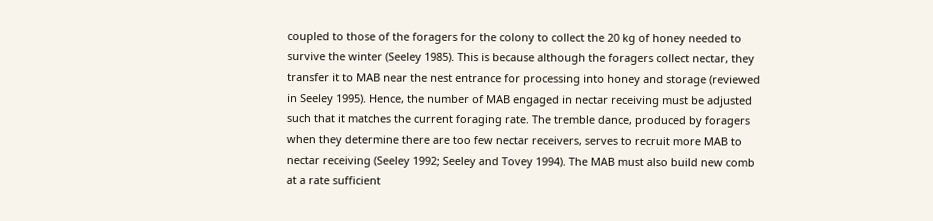coupled to those of the foragers for the colony to collect the 20 kg of honey needed to survive the winter (Seeley 1985). This is because although the foragers collect nectar, they transfer it to MAB near the nest entrance for processing into honey and storage (reviewed in Seeley 1995). Hence, the number of MAB engaged in nectar receiving must be adjusted such that it matches the current foraging rate. The tremble dance, produced by foragers when they determine there are too few nectar receivers, serves to recruit more MAB to nectar receiving (Seeley 1992; Seeley and Tovey 1994). The MAB must also build new comb at a rate sufficient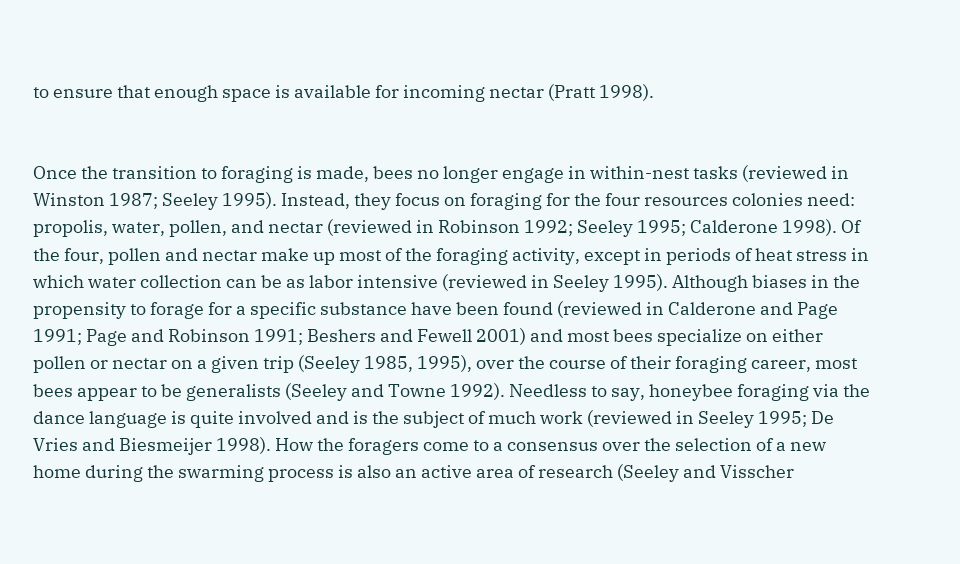to ensure that enough space is available for incoming nectar (Pratt 1998).


Once the transition to foraging is made, bees no longer engage in within-nest tasks (reviewed in Winston 1987; Seeley 1995). Instead, they focus on foraging for the four resources colonies need: propolis, water, pollen, and nectar (reviewed in Robinson 1992; Seeley 1995; Calderone 1998). Of the four, pollen and nectar make up most of the foraging activity, except in periods of heat stress in which water collection can be as labor intensive (reviewed in Seeley 1995). Although biases in the propensity to forage for a specific substance have been found (reviewed in Calderone and Page 1991; Page and Robinson 1991; Beshers and Fewell 2001) and most bees specialize on either pollen or nectar on a given trip (Seeley 1985, 1995), over the course of their foraging career, most bees appear to be generalists (Seeley and Towne 1992). Needless to say, honeybee foraging via the dance language is quite involved and is the subject of much work (reviewed in Seeley 1995; De Vries and Biesmeijer 1998). How the foragers come to a consensus over the selection of a new home during the swarming process is also an active area of research (Seeley and Visscher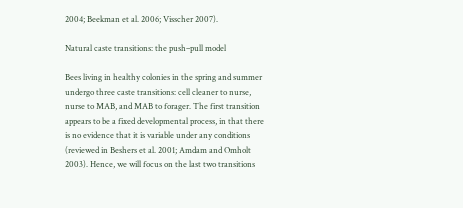2004; Beekman et al. 2006; Visscher 2007).

Natural caste transitions: the push–pull model

Bees living in healthy colonies in the spring and summer undergo three caste transitions: cell cleaner to nurse, nurse to MAB, and MAB to forager. The first transition appears to be a fixed developmental process, in that there is no evidence that it is variable under any conditions (reviewed in Beshers et al. 2001; Amdam and Omholt 2003). Hence, we will focus on the last two transitions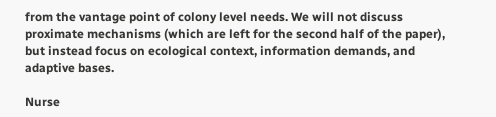from the vantage point of colony level needs. We will not discuss proximate mechanisms (which are left for the second half of the paper), but instead focus on ecological context, information demands, and adaptive bases.

Nurse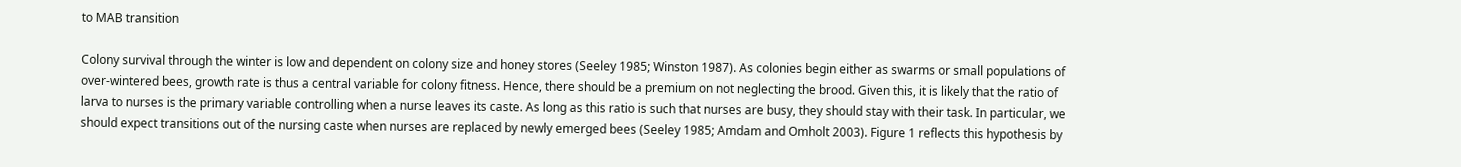to MAB transition

Colony survival through the winter is low and dependent on colony size and honey stores (Seeley 1985; Winston 1987). As colonies begin either as swarms or small populations of over-wintered bees, growth rate is thus a central variable for colony fitness. Hence, there should be a premium on not neglecting the brood. Given this, it is likely that the ratio of larva to nurses is the primary variable controlling when a nurse leaves its caste. As long as this ratio is such that nurses are busy, they should stay with their task. In particular, we should expect transitions out of the nursing caste when nurses are replaced by newly emerged bees (Seeley 1985; Amdam and Omholt 2003). Figure 1 reflects this hypothesis by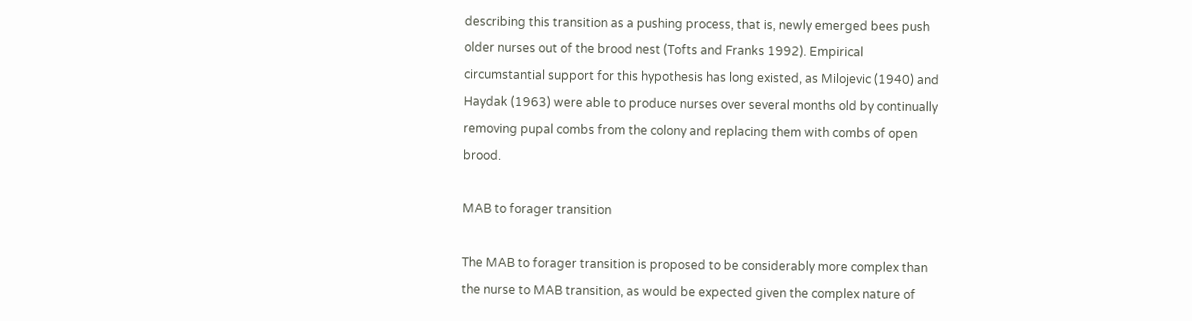describing this transition as a pushing process, that is, newly emerged bees push older nurses out of the brood nest (Tofts and Franks 1992). Empirical circumstantial support for this hypothesis has long existed, as Milojevic (1940) and Haydak (1963) were able to produce nurses over several months old by continually removing pupal combs from the colony and replacing them with combs of open brood.

MAB to forager transition

The MAB to forager transition is proposed to be considerably more complex than the nurse to MAB transition, as would be expected given the complex nature of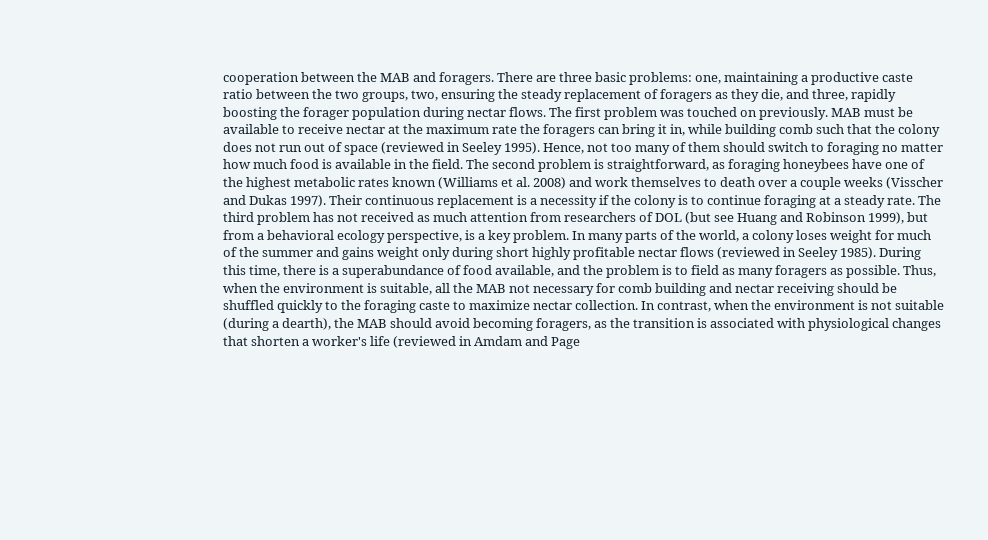cooperation between the MAB and foragers. There are three basic problems: one, maintaining a productive caste ratio between the two groups, two, ensuring the steady replacement of foragers as they die, and three, rapidly boosting the forager population during nectar flows. The first problem was touched on previously. MAB must be available to receive nectar at the maximum rate the foragers can bring it in, while building comb such that the colony does not run out of space (reviewed in Seeley 1995). Hence, not too many of them should switch to foraging no matter how much food is available in the field. The second problem is straightforward, as foraging honeybees have one of the highest metabolic rates known (Williams et al. 2008) and work themselves to death over a couple weeks (Visscher and Dukas 1997). Their continuous replacement is a necessity if the colony is to continue foraging at a steady rate. The third problem has not received as much attention from researchers of DOL (but see Huang and Robinson 1999), but from a behavioral ecology perspective, is a key problem. In many parts of the world, a colony loses weight for much of the summer and gains weight only during short highly profitable nectar flows (reviewed in Seeley 1985). During this time, there is a superabundance of food available, and the problem is to field as many foragers as possible. Thus, when the environment is suitable, all the MAB not necessary for comb building and nectar receiving should be shuffled quickly to the foraging caste to maximize nectar collection. In contrast, when the environment is not suitable (during a dearth), the MAB should avoid becoming foragers, as the transition is associated with physiological changes that shorten a worker's life (reviewed in Amdam and Page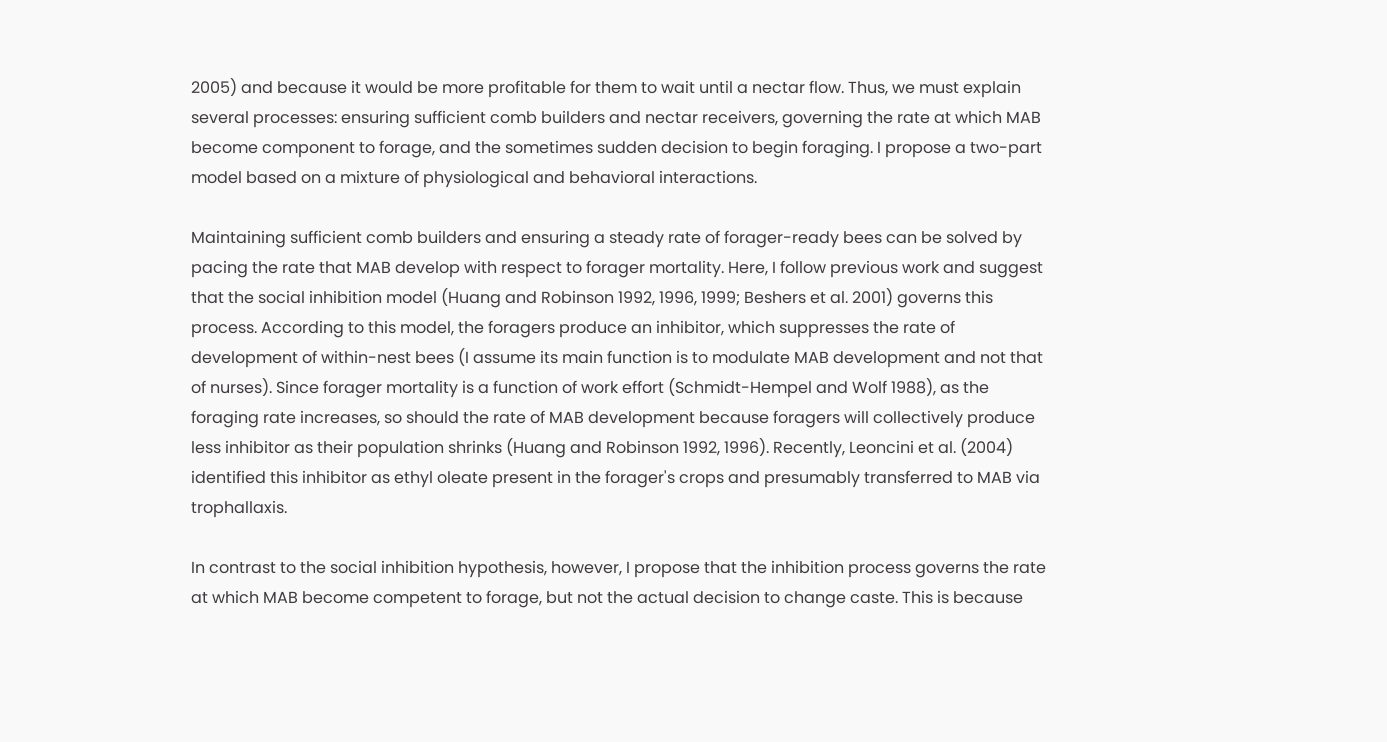2005) and because it would be more profitable for them to wait until a nectar flow. Thus, we must explain several processes: ensuring sufficient comb builders and nectar receivers, governing the rate at which MAB become component to forage, and the sometimes sudden decision to begin foraging. I propose a two-part model based on a mixture of physiological and behavioral interactions.

Maintaining sufficient comb builders and ensuring a steady rate of forager-ready bees can be solved by pacing the rate that MAB develop with respect to forager mortality. Here, I follow previous work and suggest that the social inhibition model (Huang and Robinson 1992, 1996, 1999; Beshers et al. 2001) governs this process. According to this model, the foragers produce an inhibitor, which suppresses the rate of development of within-nest bees (I assume its main function is to modulate MAB development and not that of nurses). Since forager mortality is a function of work effort (Schmidt-Hempel and Wolf 1988), as the foraging rate increases, so should the rate of MAB development because foragers will collectively produce less inhibitor as their population shrinks (Huang and Robinson 1992, 1996). Recently, Leoncini et al. (2004) identified this inhibitor as ethyl oleate present in the forager's crops and presumably transferred to MAB via trophallaxis.

In contrast to the social inhibition hypothesis, however, I propose that the inhibition process governs the rate at which MAB become competent to forage, but not the actual decision to change caste. This is because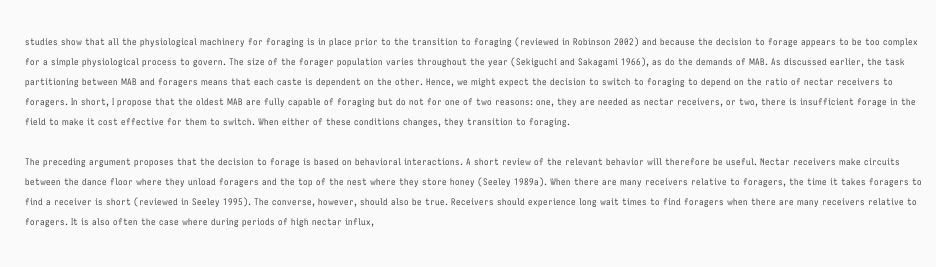studies show that all the physiological machinery for foraging is in place prior to the transition to foraging (reviewed in Robinson 2002) and because the decision to forage appears to be too complex for a simple physiological process to govern. The size of the forager population varies throughout the year (Sekiguchi and Sakagami 1966), as do the demands of MAB. As discussed earlier, the task partitioning between MAB and foragers means that each caste is dependent on the other. Hence, we might expect the decision to switch to foraging to depend on the ratio of nectar receivers to foragers. In short, I propose that the oldest MAB are fully capable of foraging but do not for one of two reasons: one, they are needed as nectar receivers, or two, there is insufficient forage in the field to make it cost effective for them to switch. When either of these conditions changes, they transition to foraging.

The preceding argument proposes that the decision to forage is based on behavioral interactions. A short review of the relevant behavior will therefore be useful. Nectar receivers make circuits between the dance floor where they unload foragers and the top of the nest where they store honey (Seeley 1989a). When there are many receivers relative to foragers, the time it takes foragers to find a receiver is short (reviewed in Seeley 1995). The converse, however, should also be true. Receivers should experience long wait times to find foragers when there are many receivers relative to foragers. It is also often the case where during periods of high nectar influx,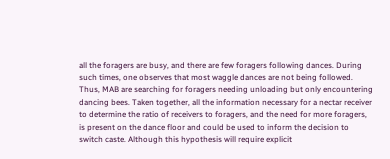all the foragers are busy, and there are few foragers following dances. During such times, one observes that most waggle dances are not being followed. Thus, MAB are searching for foragers needing unloading but only encountering dancing bees. Taken together, all the information necessary for a nectar receiver to determine the ratio of receivers to foragers, and the need for more foragers, is present on the dance floor and could be used to inform the decision to switch caste. Although this hypothesis will require explicit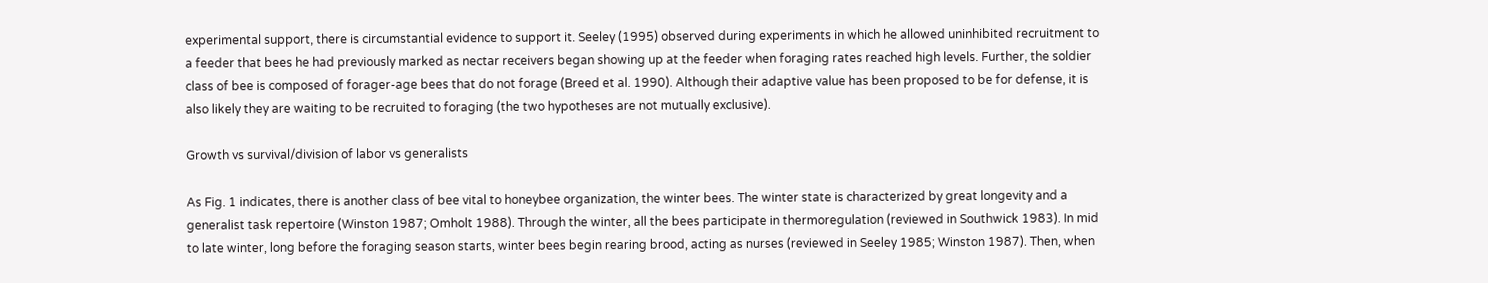experimental support, there is circumstantial evidence to support it. Seeley (1995) observed during experiments in which he allowed uninhibited recruitment to a feeder that bees he had previously marked as nectar receivers began showing up at the feeder when foraging rates reached high levels. Further, the soldier class of bee is composed of forager-age bees that do not forage (Breed et al. 1990). Although their adaptive value has been proposed to be for defense, it is also likely they are waiting to be recruited to foraging (the two hypotheses are not mutually exclusive).

Growth vs survival/division of labor vs generalists

As Fig. 1 indicates, there is another class of bee vital to honeybee organization, the winter bees. The winter state is characterized by great longevity and a generalist task repertoire (Winston 1987; Omholt 1988). Through the winter, all the bees participate in thermoregulation (reviewed in Southwick 1983). In mid to late winter, long before the foraging season starts, winter bees begin rearing brood, acting as nurses (reviewed in Seeley 1985; Winston 1987). Then, when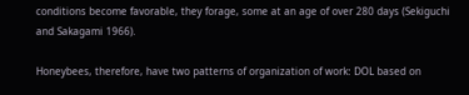conditions become favorable, they forage, some at an age of over 280 days (Sekiguchi and Sakagami 1966).

Honeybees, therefore, have two patterns of organization of work: DOL based on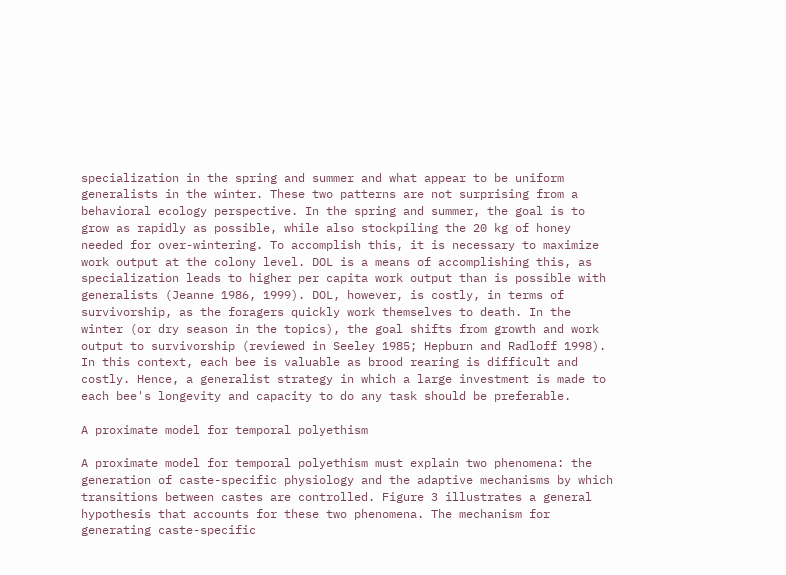specialization in the spring and summer and what appear to be uniform generalists in the winter. These two patterns are not surprising from a behavioral ecology perspective. In the spring and summer, the goal is to grow as rapidly as possible, while also stockpiling the 20 kg of honey needed for over-wintering. To accomplish this, it is necessary to maximize work output at the colony level. DOL is a means of accomplishing this, as specialization leads to higher per capita work output than is possible with generalists (Jeanne 1986, 1999). DOL, however, is costly, in terms of survivorship, as the foragers quickly work themselves to death. In the winter (or dry season in the topics), the goal shifts from growth and work output to survivorship (reviewed in Seeley 1985; Hepburn and Radloff 1998). In this context, each bee is valuable as brood rearing is difficult and costly. Hence, a generalist strategy in which a large investment is made to each bee's longevity and capacity to do any task should be preferable.

A proximate model for temporal polyethism

A proximate model for temporal polyethism must explain two phenomena: the generation of caste-specific physiology and the adaptive mechanisms by which transitions between castes are controlled. Figure 3 illustrates a general hypothesis that accounts for these two phenomena. The mechanism for generating caste-specific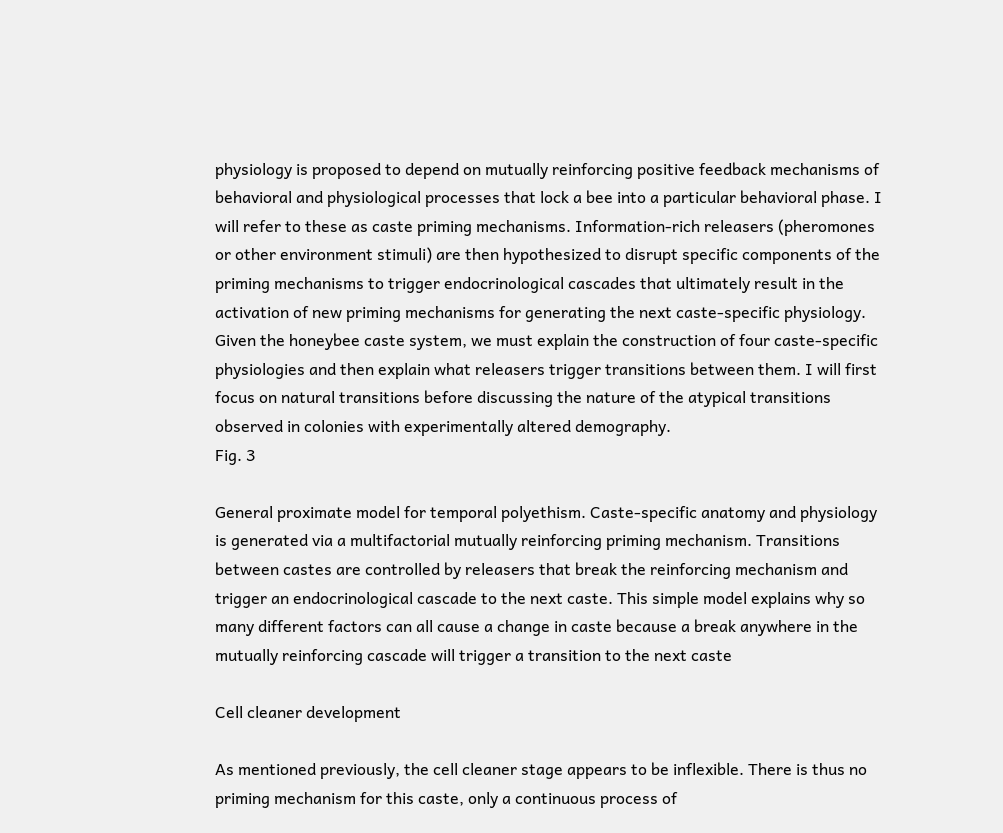physiology is proposed to depend on mutually reinforcing positive feedback mechanisms of behavioral and physiological processes that lock a bee into a particular behavioral phase. I will refer to these as caste priming mechanisms. Information-rich releasers (pheromones or other environment stimuli) are then hypothesized to disrupt specific components of the priming mechanisms to trigger endocrinological cascades that ultimately result in the activation of new priming mechanisms for generating the next caste-specific physiology. Given the honeybee caste system, we must explain the construction of four caste-specific physiologies and then explain what releasers trigger transitions between them. I will first focus on natural transitions before discussing the nature of the atypical transitions observed in colonies with experimentally altered demography.
Fig. 3

General proximate model for temporal polyethism. Caste-specific anatomy and physiology is generated via a multifactorial mutually reinforcing priming mechanism. Transitions between castes are controlled by releasers that break the reinforcing mechanism and trigger an endocrinological cascade to the next caste. This simple model explains why so many different factors can all cause a change in caste because a break anywhere in the mutually reinforcing cascade will trigger a transition to the next caste

Cell cleaner development

As mentioned previously, the cell cleaner stage appears to be inflexible. There is thus no priming mechanism for this caste, only a continuous process of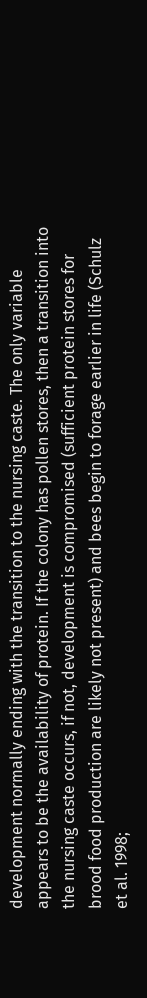development normally ending with the transition to the nursing caste. The only variable appears to be the availability of protein. If the colony has pollen stores, then a transition into the nursing caste occurs, if not, development is compromised (sufficient protein stores for brood food production are likely not present) and bees begin to forage earlier in life (Schulz et al. 1998;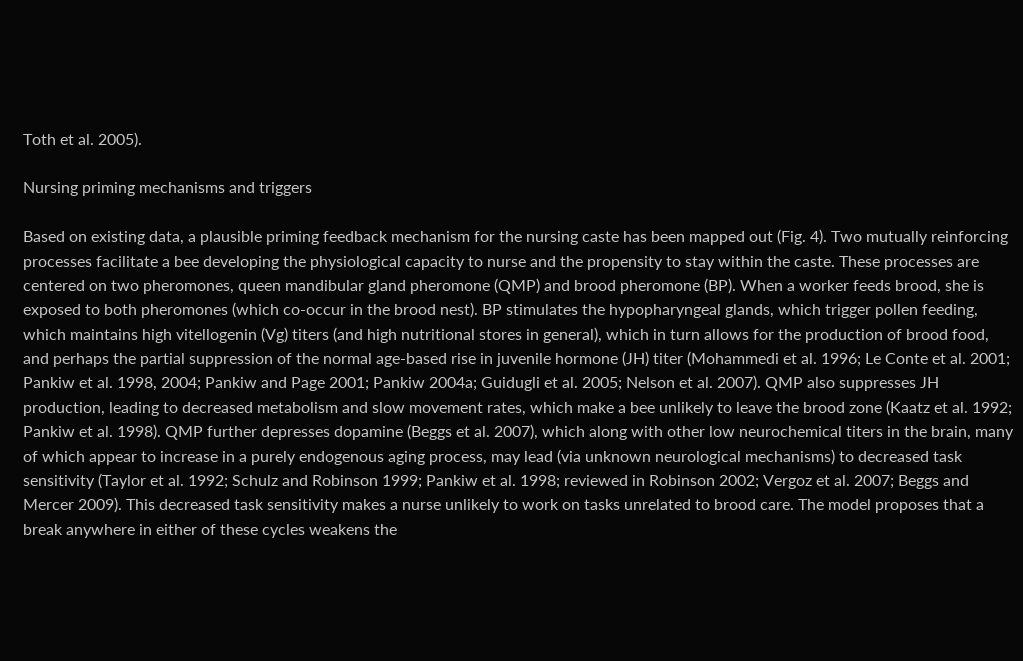Toth et al. 2005).

Nursing priming mechanisms and triggers

Based on existing data, a plausible priming feedback mechanism for the nursing caste has been mapped out (Fig. 4). Two mutually reinforcing processes facilitate a bee developing the physiological capacity to nurse and the propensity to stay within the caste. These processes are centered on two pheromones, queen mandibular gland pheromone (QMP) and brood pheromone (BP). When a worker feeds brood, she is exposed to both pheromones (which co-occur in the brood nest). BP stimulates the hypopharyngeal glands, which trigger pollen feeding, which maintains high vitellogenin (Vg) titers (and high nutritional stores in general), which in turn allows for the production of brood food, and perhaps the partial suppression of the normal age-based rise in juvenile hormone (JH) titer (Mohammedi et al. 1996; Le Conte et al. 2001; Pankiw et al. 1998, 2004; Pankiw and Page 2001; Pankiw 2004a; Guidugli et al. 2005; Nelson et al. 2007). QMP also suppresses JH production, leading to decreased metabolism and slow movement rates, which make a bee unlikely to leave the brood zone (Kaatz et al. 1992; Pankiw et al. 1998). QMP further depresses dopamine (Beggs et al. 2007), which along with other low neurochemical titers in the brain, many of which appear to increase in a purely endogenous aging process, may lead (via unknown neurological mechanisms) to decreased task sensitivity (Taylor et al. 1992; Schulz and Robinson 1999; Pankiw et al. 1998; reviewed in Robinson 2002; Vergoz et al. 2007; Beggs and Mercer 2009). This decreased task sensitivity makes a nurse unlikely to work on tasks unrelated to brood care. The model proposes that a break anywhere in either of these cycles weakens the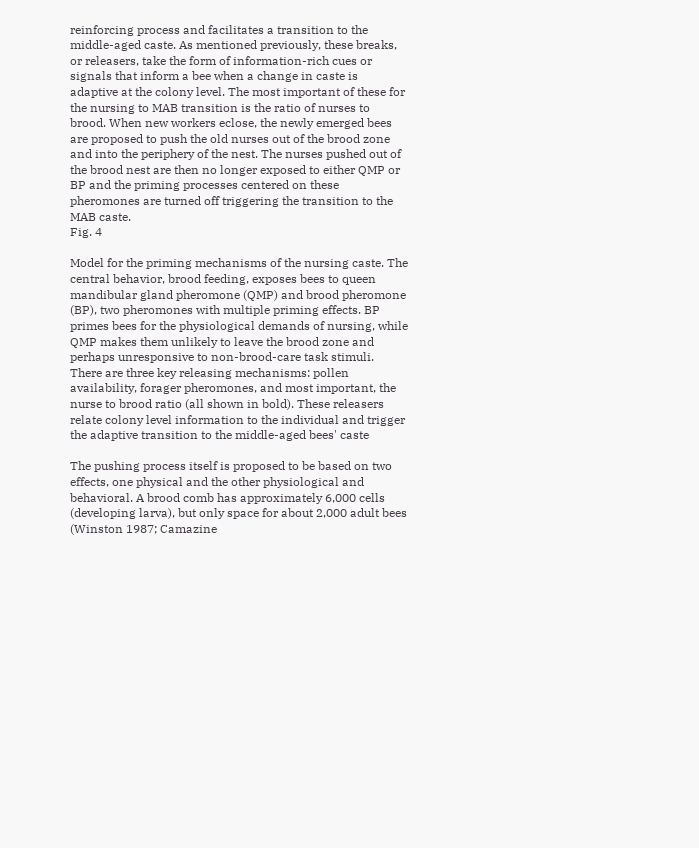reinforcing process and facilitates a transition to the middle-aged caste. As mentioned previously, these breaks, or releasers, take the form of information-rich cues or signals that inform a bee when a change in caste is adaptive at the colony level. The most important of these for the nursing to MAB transition is the ratio of nurses to brood. When new workers eclose, the newly emerged bees are proposed to push the old nurses out of the brood zone and into the periphery of the nest. The nurses pushed out of the brood nest are then no longer exposed to either QMP or BP and the priming processes centered on these pheromones are turned off triggering the transition to the MAB caste.
Fig. 4

Model for the priming mechanisms of the nursing caste. The central behavior, brood feeding, exposes bees to queen mandibular gland pheromone (QMP) and brood pheromone (BP), two pheromones with multiple priming effects. BP primes bees for the physiological demands of nursing, while QMP makes them unlikely to leave the brood zone and perhaps unresponsive to non-brood-care task stimuli. There are three key releasing mechanisms: pollen availability, forager pheromones, and most important, the nurse to brood ratio (all shown in bold). These releasers relate colony level information to the individual and trigger the adaptive transition to the middle-aged bees' caste

The pushing process itself is proposed to be based on two effects, one physical and the other physiological and behavioral. A brood comb has approximately 6,000 cells (developing larva), but only space for about 2,000 adult bees (Winston 1987; Camazine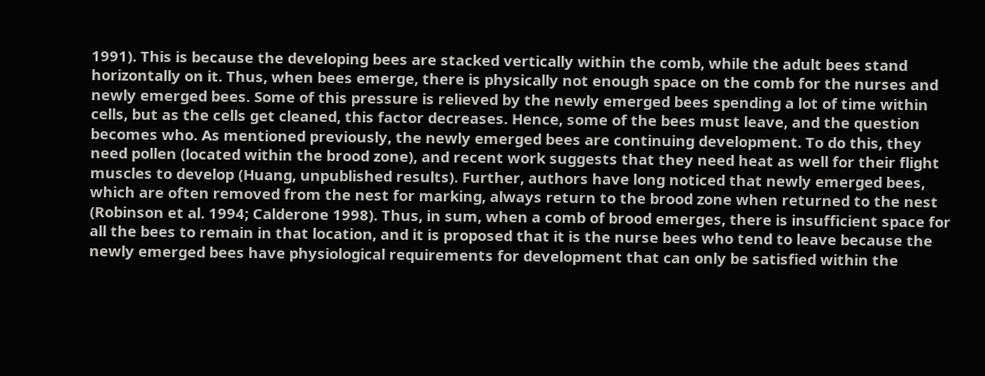1991). This is because the developing bees are stacked vertically within the comb, while the adult bees stand horizontally on it. Thus, when bees emerge, there is physically not enough space on the comb for the nurses and newly emerged bees. Some of this pressure is relieved by the newly emerged bees spending a lot of time within cells, but as the cells get cleaned, this factor decreases. Hence, some of the bees must leave, and the question becomes who. As mentioned previously, the newly emerged bees are continuing development. To do this, they need pollen (located within the brood zone), and recent work suggests that they need heat as well for their flight muscles to develop (Huang, unpublished results). Further, authors have long noticed that newly emerged bees, which are often removed from the nest for marking, always return to the brood zone when returned to the nest (Robinson et al. 1994; Calderone 1998). Thus, in sum, when a comb of brood emerges, there is insufficient space for all the bees to remain in that location, and it is proposed that it is the nurse bees who tend to leave because the newly emerged bees have physiological requirements for development that can only be satisfied within the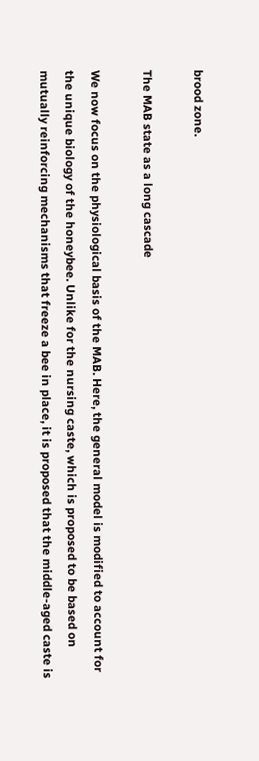brood zone.

The MAB state as a long cascade

We now focus on the physiological basis of the MAB. Here, the general model is modified to account for the unique biology of the honeybee. Unlike for the nursing caste, which is proposed to be based on mutually reinforcing mechanisms that freeze a bee in place, it is proposed that the middle-aged caste is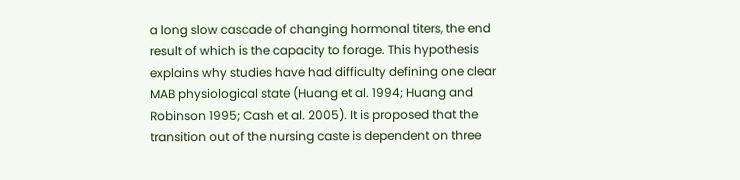a long slow cascade of changing hormonal titers, the end result of which is the capacity to forage. This hypothesis explains why studies have had difficulty defining one clear MAB physiological state (Huang et al. 1994; Huang and Robinson 1995; Cash et al. 2005). It is proposed that the transition out of the nursing caste is dependent on three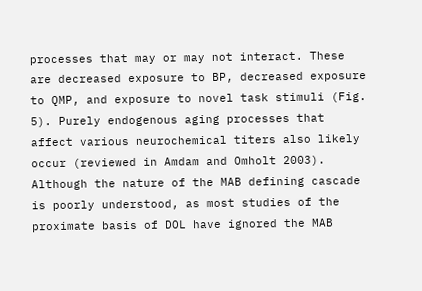processes that may or may not interact. These are decreased exposure to BP, decreased exposure to QMP, and exposure to novel task stimuli (Fig. 5). Purely endogenous aging processes that affect various neurochemical titers also likely occur (reviewed in Amdam and Omholt 2003). Although the nature of the MAB defining cascade is poorly understood, as most studies of the proximate basis of DOL have ignored the MAB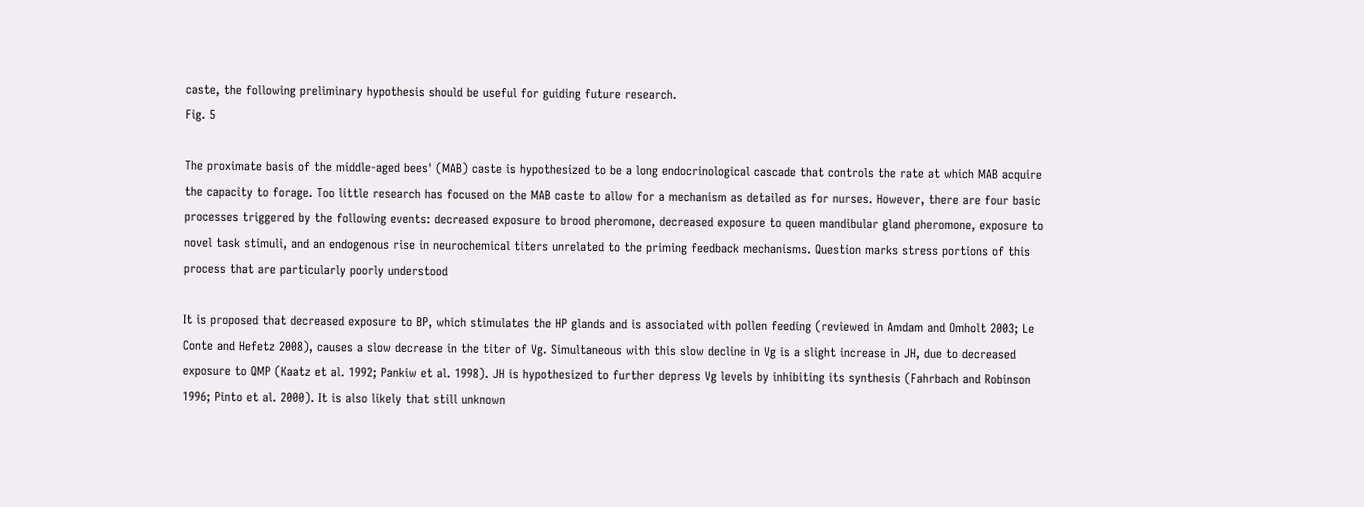caste, the following preliminary hypothesis should be useful for guiding future research.
Fig. 5

The proximate basis of the middle-aged bees' (MAB) caste is hypothesized to be a long endocrinological cascade that controls the rate at which MAB acquire the capacity to forage. Too little research has focused on the MAB caste to allow for a mechanism as detailed as for nurses. However, there are four basic processes triggered by the following events: decreased exposure to brood pheromone, decreased exposure to queen mandibular gland pheromone, exposure to novel task stimuli, and an endogenous rise in neurochemical titers unrelated to the priming feedback mechanisms. Question marks stress portions of this process that are particularly poorly understood

It is proposed that decreased exposure to BP, which stimulates the HP glands and is associated with pollen feeding (reviewed in Amdam and Omholt 2003; Le Conte and Hefetz 2008), causes a slow decrease in the titer of Vg. Simultaneous with this slow decline in Vg is a slight increase in JH, due to decreased exposure to QMP (Kaatz et al. 1992; Pankiw et al. 1998). JH is hypothesized to further depress Vg levels by inhibiting its synthesis (Fahrbach and Robinson 1996; Pinto et al. 2000). It is also likely that still unknown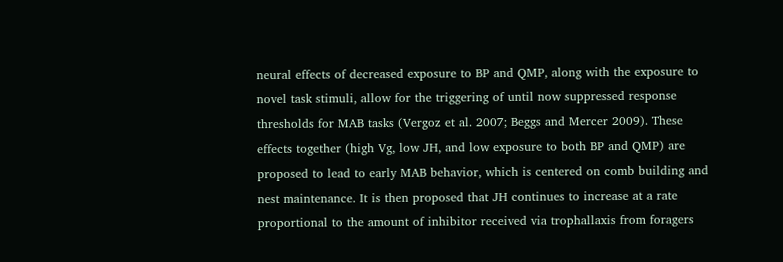neural effects of decreased exposure to BP and QMP, along with the exposure to novel task stimuli, allow for the triggering of until now suppressed response thresholds for MAB tasks (Vergoz et al. 2007; Beggs and Mercer 2009). These effects together (high Vg, low JH, and low exposure to both BP and QMP) are proposed to lead to early MAB behavior, which is centered on comb building and nest maintenance. It is then proposed that JH continues to increase at a rate proportional to the amount of inhibitor received via trophallaxis from foragers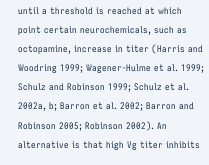until a threshold is reached at which point certain neurochemicals, such as octopamine, increase in titer (Harris and Woodring 1999; Wagener-Hulme et al. 1999; Schulz and Robinson 1999; Schulz et al. 2002a, b; Barron et al. 2002; Barron and Robinson 2005; Robinson 2002). An alternative is that high Vg titer inhibits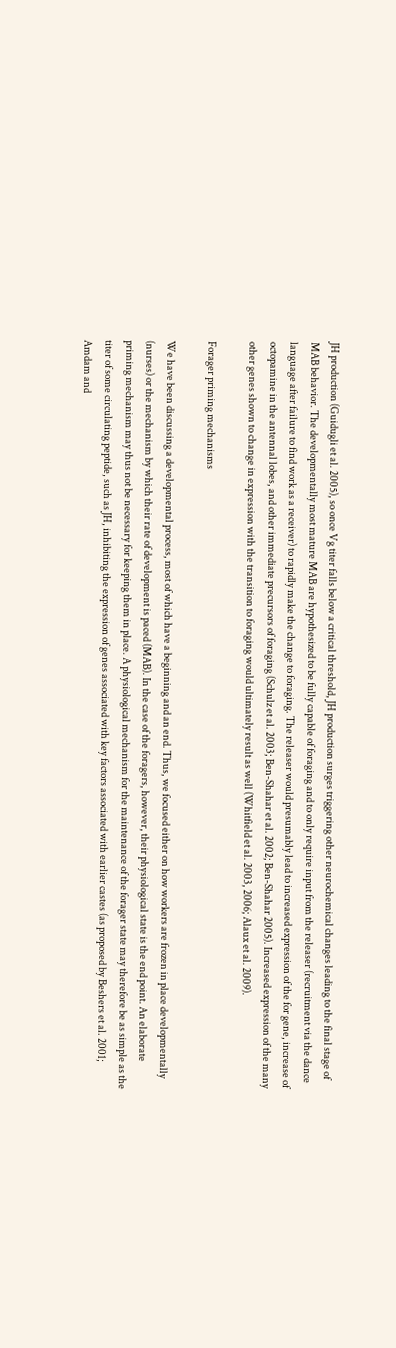JH production (Guidugli et al. 2005), so once Vg titer falls below a critical threshold, JH production surges triggering other neurochemical changes leading to the final stage of MAB behavior. The developmentally most mature MAB are hypothesized to be fully capable of foraging and to only require input from the releaser (recruitment via the dance language after failure to find work as a receiver) to rapidly make the change to foraging. The releaser would presumably lead to increased expression of the for gene, increase of octopamine in the antennal lobes, and other immediate precursors of foraging (Schulz et al. 2003; Ben-Shahar et al. 2002; Ben-Shahar 2005). Increased expression of the many other genes shown to change in expression with the transition to foraging would ultimately result as well (Whitfield et al. 2003, 2006; Alaux et al. 2009).

Forager priming mechanisms

We have been discussing a developmental process, most of which have a beginning and an end. Thus, we focused either on how workers are frozen in place developmentally (nurses) or the mechanism by which their rate of development is paced (MAB). In the case of the foragers, however, their physiological state is the end point. An elaborate priming mechanism may thus not be necessary for keeping them in place. A physiological mechanism for the maintenance of the forager state may therefore be as simple as the titer of some circulating peptide, such as JH, inhibiting the expression of genes associated with key factors associated with earlier castes (as proposed by Beshers et al. 2001; Amdam and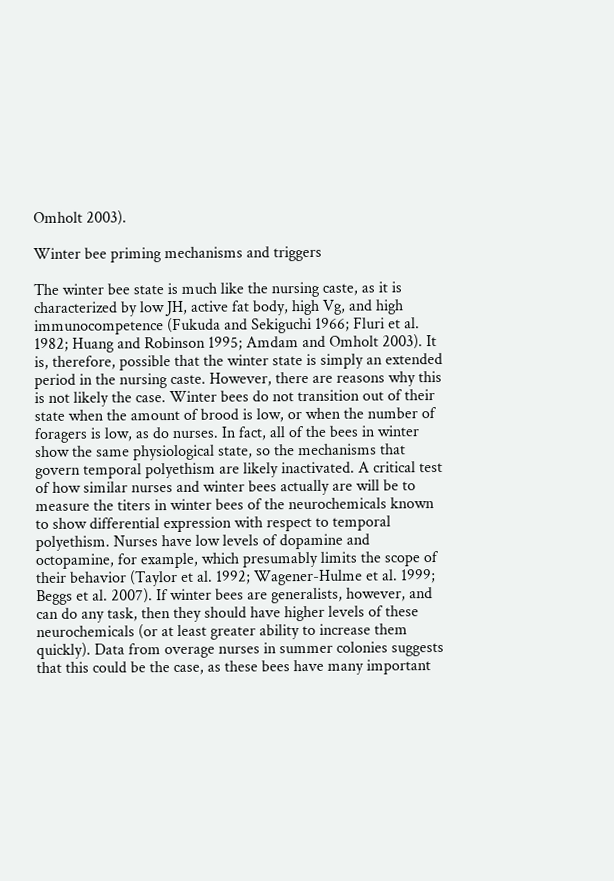Omholt 2003).

Winter bee priming mechanisms and triggers

The winter bee state is much like the nursing caste, as it is characterized by low JH, active fat body, high Vg, and high immunocompetence (Fukuda and Sekiguchi 1966; Fluri et al. 1982; Huang and Robinson 1995; Amdam and Omholt 2003). It is, therefore, possible that the winter state is simply an extended period in the nursing caste. However, there are reasons why this is not likely the case. Winter bees do not transition out of their state when the amount of brood is low, or when the number of foragers is low, as do nurses. In fact, all of the bees in winter show the same physiological state, so the mechanisms that govern temporal polyethism are likely inactivated. A critical test of how similar nurses and winter bees actually are will be to measure the titers in winter bees of the neurochemicals known to show differential expression with respect to temporal polyethism. Nurses have low levels of dopamine and octopamine, for example, which presumably limits the scope of their behavior (Taylor et al. 1992; Wagener-Hulme et al. 1999; Beggs et al. 2007). If winter bees are generalists, however, and can do any task, then they should have higher levels of these neurochemicals (or at least greater ability to increase them quickly). Data from overage nurses in summer colonies suggests that this could be the case, as these bees have many important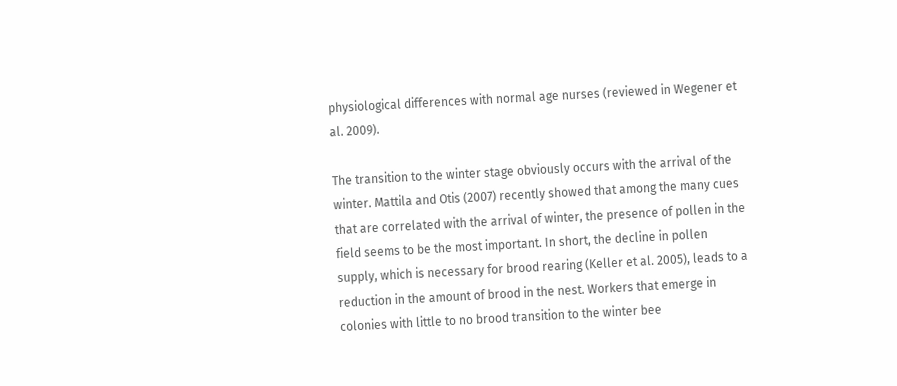physiological differences with normal age nurses (reviewed in Wegener et al. 2009).

The transition to the winter stage obviously occurs with the arrival of the winter. Mattila and Otis (2007) recently showed that among the many cues that are correlated with the arrival of winter, the presence of pollen in the field seems to be the most important. In short, the decline in pollen supply, which is necessary for brood rearing (Keller et al. 2005), leads to a reduction in the amount of brood in the nest. Workers that emerge in colonies with little to no brood transition to the winter bee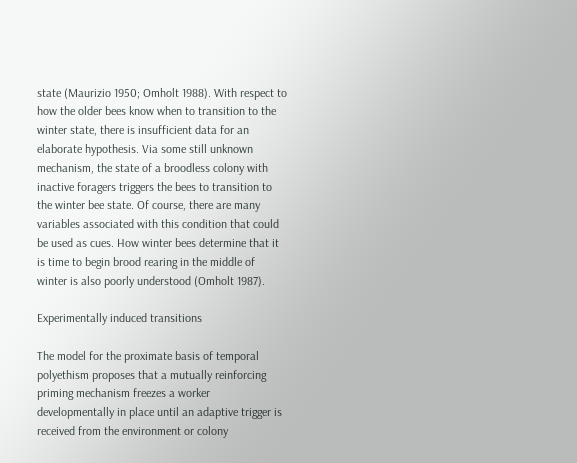state (Maurizio 1950; Omholt 1988). With respect to how the older bees know when to transition to the winter state, there is insufficient data for an elaborate hypothesis. Via some still unknown mechanism, the state of a broodless colony with inactive foragers triggers the bees to transition to the winter bee state. Of course, there are many variables associated with this condition that could be used as cues. How winter bees determine that it is time to begin brood rearing in the middle of winter is also poorly understood (Omholt 1987).

Experimentally induced transitions

The model for the proximate basis of temporal polyethism proposes that a mutually reinforcing priming mechanism freezes a worker developmentally in place until an adaptive trigger is received from the environment or colony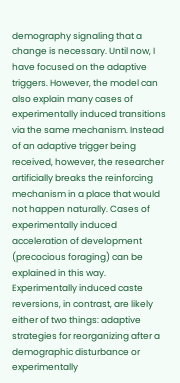demography signaling that a change is necessary. Until now, I have focused on the adaptive triggers. However, the model can also explain many cases of experimentally induced transitions via the same mechanism. Instead of an adaptive trigger being received, however, the researcher artificially breaks the reinforcing mechanism in a place that would not happen naturally. Cases of experimentally induced acceleration of development (precocious foraging) can be explained in this way. Experimentally induced caste reversions, in contrast, are likely either of two things: adaptive strategies for reorganizing after a demographic disturbance or experimentally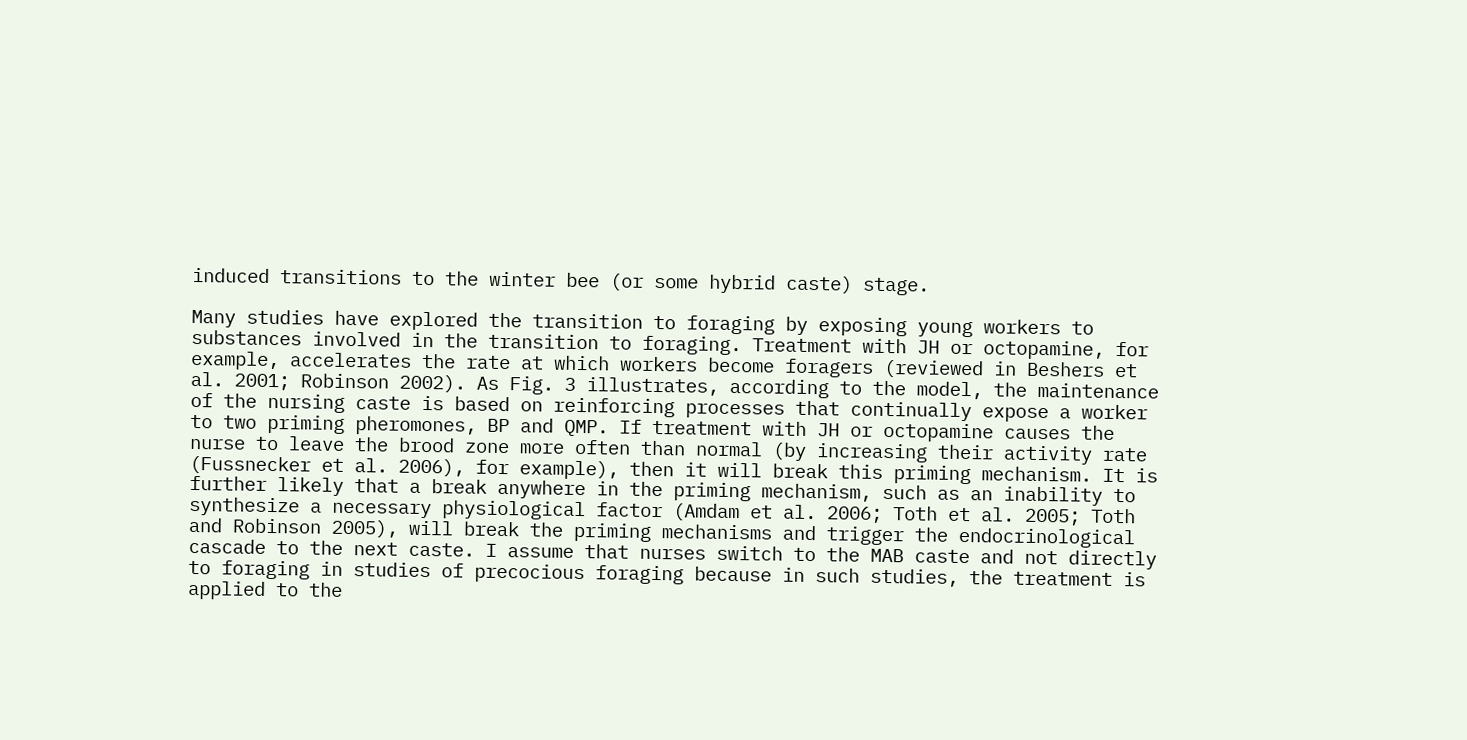induced transitions to the winter bee (or some hybrid caste) stage.

Many studies have explored the transition to foraging by exposing young workers to substances involved in the transition to foraging. Treatment with JH or octopamine, for example, accelerates the rate at which workers become foragers (reviewed in Beshers et al. 2001; Robinson 2002). As Fig. 3 illustrates, according to the model, the maintenance of the nursing caste is based on reinforcing processes that continually expose a worker to two priming pheromones, BP and QMP. If treatment with JH or octopamine causes the nurse to leave the brood zone more often than normal (by increasing their activity rate (Fussnecker et al. 2006), for example), then it will break this priming mechanism. It is further likely that a break anywhere in the priming mechanism, such as an inability to synthesize a necessary physiological factor (Amdam et al. 2006; Toth et al. 2005; Toth and Robinson 2005), will break the priming mechanisms and trigger the endocrinological cascade to the next caste. I assume that nurses switch to the MAB caste and not directly to foraging in studies of precocious foraging because in such studies, the treatment is applied to the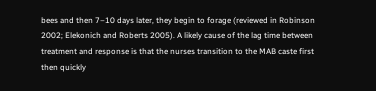bees and then 7–10 days later, they begin to forage (reviewed in Robinson 2002; Elekonich and Roberts 2005). A likely cause of the lag time between treatment and response is that the nurses transition to the MAB caste first then quickly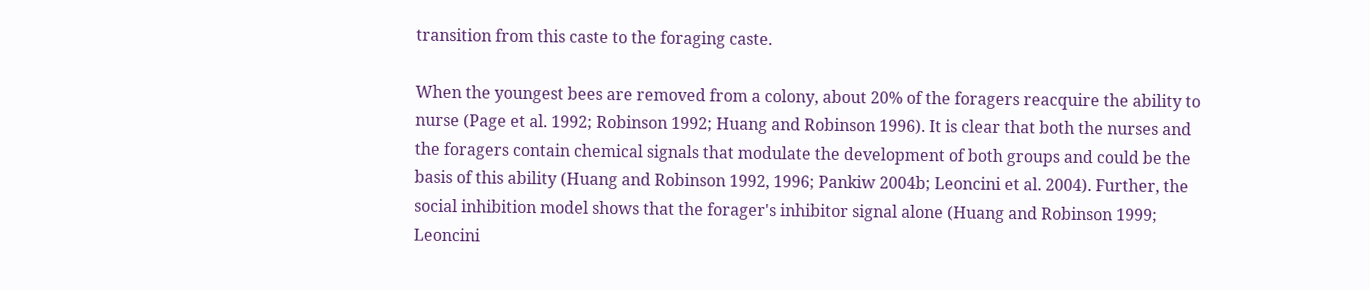transition from this caste to the foraging caste.

When the youngest bees are removed from a colony, about 20% of the foragers reacquire the ability to nurse (Page et al. 1992; Robinson 1992; Huang and Robinson 1996). It is clear that both the nurses and the foragers contain chemical signals that modulate the development of both groups and could be the basis of this ability (Huang and Robinson 1992, 1996; Pankiw 2004b; Leoncini et al. 2004). Further, the social inhibition model shows that the forager's inhibitor signal alone (Huang and Robinson 1999; Leoncini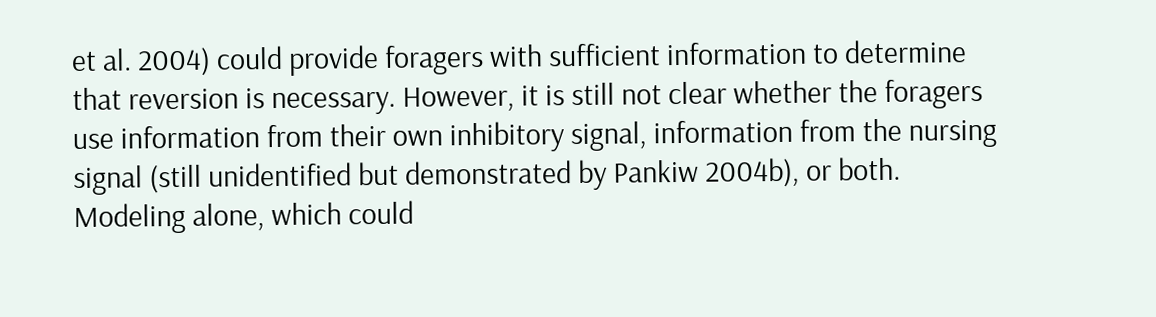et al. 2004) could provide foragers with sufficient information to determine that reversion is necessary. However, it is still not clear whether the foragers use information from their own inhibitory signal, information from the nursing signal (still unidentified but demonstrated by Pankiw 2004b), or both. Modeling alone, which could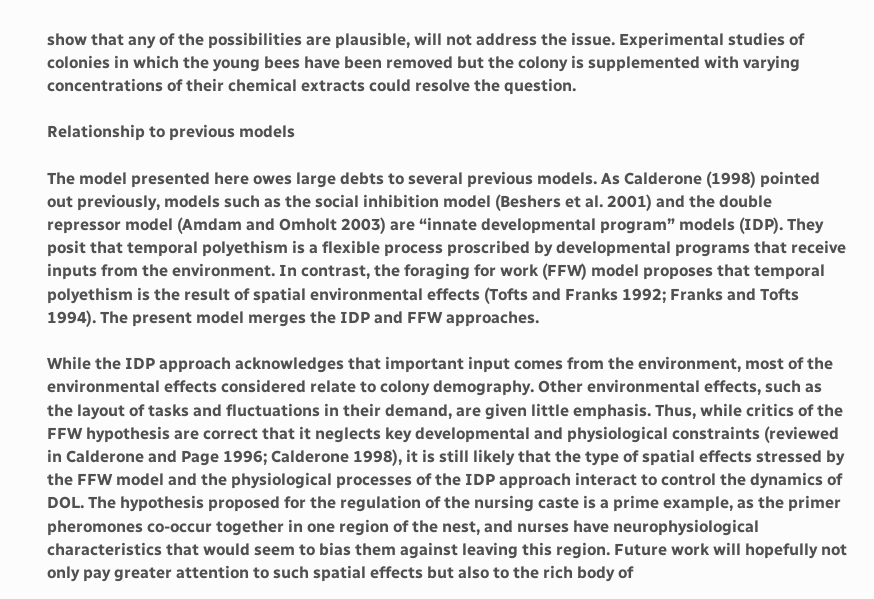show that any of the possibilities are plausible, will not address the issue. Experimental studies of colonies in which the young bees have been removed but the colony is supplemented with varying concentrations of their chemical extracts could resolve the question.

Relationship to previous models

The model presented here owes large debts to several previous models. As Calderone (1998) pointed out previously, models such as the social inhibition model (Beshers et al. 2001) and the double repressor model (Amdam and Omholt 2003) are “innate developmental program” models (IDP). They posit that temporal polyethism is a flexible process proscribed by developmental programs that receive inputs from the environment. In contrast, the foraging for work (FFW) model proposes that temporal polyethism is the result of spatial environmental effects (Tofts and Franks 1992; Franks and Tofts 1994). The present model merges the IDP and FFW approaches.

While the IDP approach acknowledges that important input comes from the environment, most of the environmental effects considered relate to colony demography. Other environmental effects, such as the layout of tasks and fluctuations in their demand, are given little emphasis. Thus, while critics of the FFW hypothesis are correct that it neglects key developmental and physiological constraints (reviewed in Calderone and Page 1996; Calderone 1998), it is still likely that the type of spatial effects stressed by the FFW model and the physiological processes of the IDP approach interact to control the dynamics of DOL. The hypothesis proposed for the regulation of the nursing caste is a prime example, as the primer pheromones co-occur together in one region of the nest, and nurses have neurophysiological characteristics that would seem to bias them against leaving this region. Future work will hopefully not only pay greater attention to such spatial effects but also to the rich body of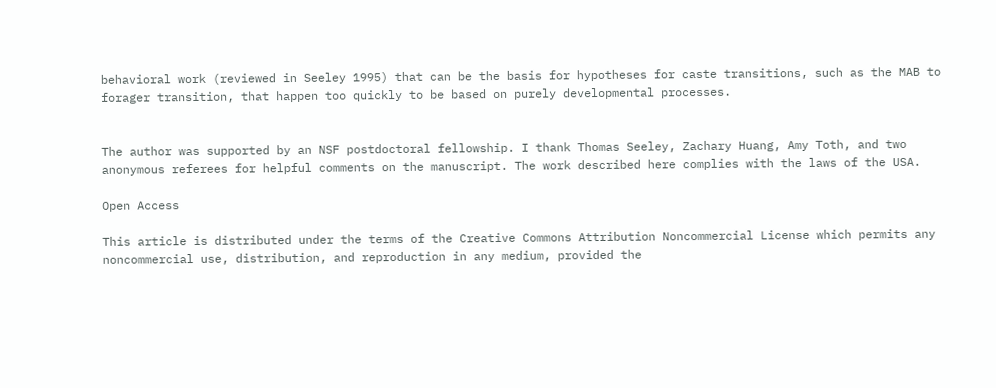behavioral work (reviewed in Seeley 1995) that can be the basis for hypotheses for caste transitions, such as the MAB to forager transition, that happen too quickly to be based on purely developmental processes.


The author was supported by an NSF postdoctoral fellowship. I thank Thomas Seeley, Zachary Huang, Amy Toth, and two anonymous referees for helpful comments on the manuscript. The work described here complies with the laws of the USA.

Open Access

This article is distributed under the terms of the Creative Commons Attribution Noncommercial License which permits any noncommercial use, distribution, and reproduction in any medium, provided the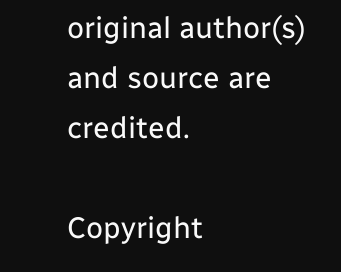original author(s) and source are credited.

Copyright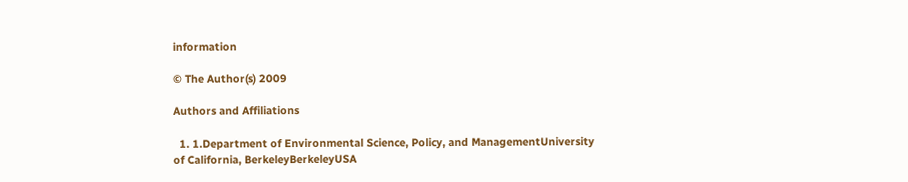information

© The Author(s) 2009

Authors and Affiliations

  1. 1.Department of Environmental Science, Policy, and ManagementUniversity of California, BerkeleyBerkeleyUSA